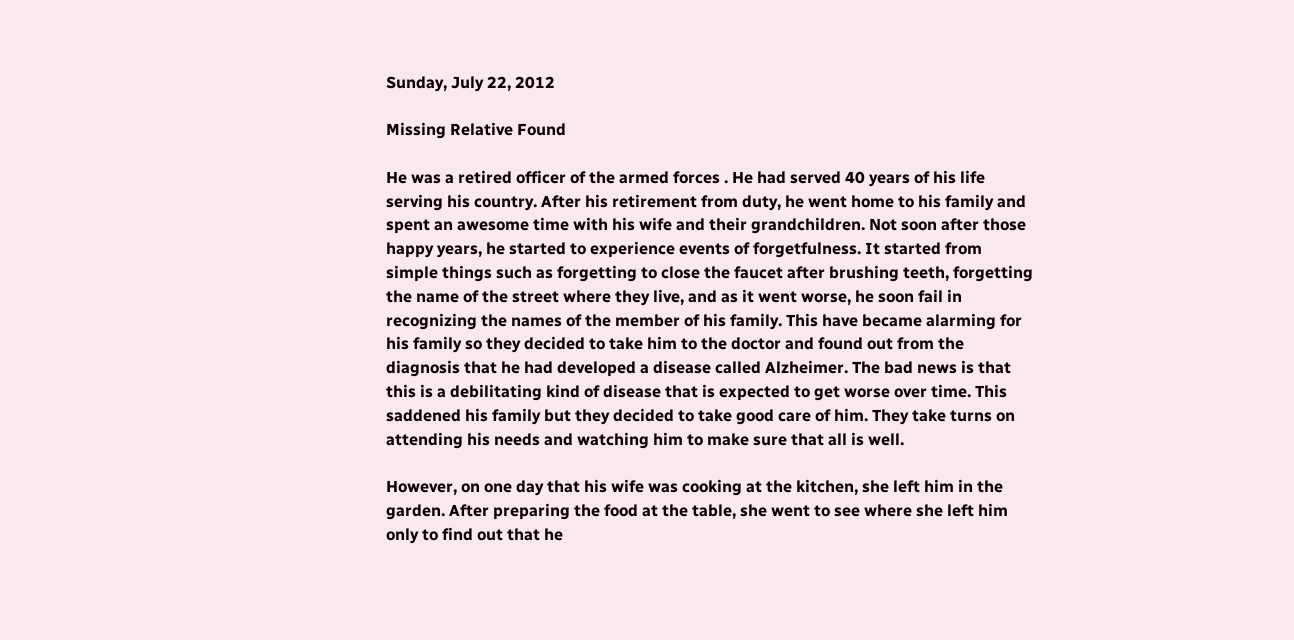Sunday, July 22, 2012

Missing Relative Found

He was a retired officer of the armed forces . He had served 40 years of his life serving his country. After his retirement from duty, he went home to his family and spent an awesome time with his wife and their grandchildren. Not soon after those happy years, he started to experience events of forgetfulness. It started from simple things such as forgetting to close the faucet after brushing teeth, forgetting the name of the street where they live, and as it went worse, he soon fail in recognizing the names of the member of his family. This have became alarming for his family so they decided to take him to the doctor and found out from the diagnosis that he had developed a disease called Alzheimer. The bad news is that this is a debilitating kind of disease that is expected to get worse over time. This saddened his family but they decided to take good care of him. They take turns on attending his needs and watching him to make sure that all is well.

However, on one day that his wife was cooking at the kitchen, she left him in the garden. After preparing the food at the table, she went to see where she left him only to find out that he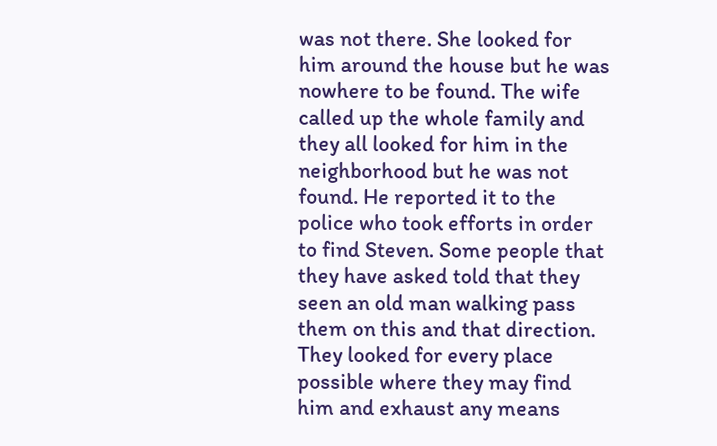was not there. She looked for him around the house but he was nowhere to be found. The wife called up the whole family and they all looked for him in the neighborhood but he was not found. He reported it to the police who took efforts in order to find Steven. Some people that they have asked told that they seen an old man walking pass them on this and that direction. They looked for every place possible where they may find him and exhaust any means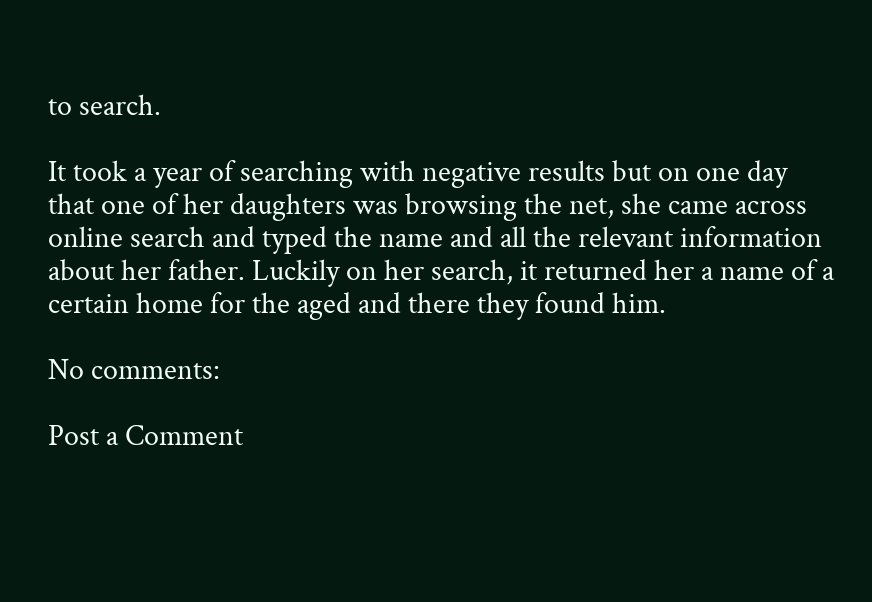to search.

It took a year of searching with negative results but on one day that one of her daughters was browsing the net, she came across online search and typed the name and all the relevant information about her father. Luckily on her search, it returned her a name of a certain home for the aged and there they found him.

No comments:

Post a Comment